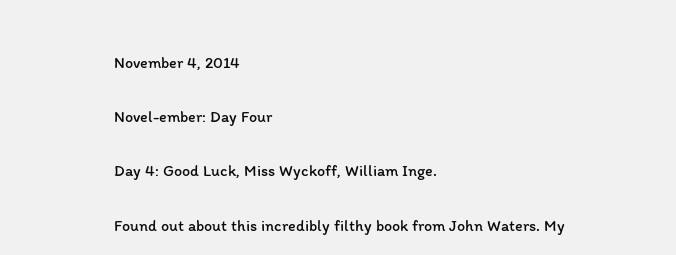November 4, 2014

Novel-ember: Day Four

Day 4: Good Luck, Miss Wyckoff, William Inge.

Found out about this incredibly filthy book from John Waters. My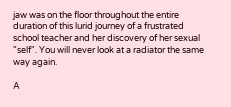jaw was on the floor throughout the entire duration of this lurid journey of a frustrated school teacher and her discovery of her sexual "self". You will never look at a radiator the same way again.

A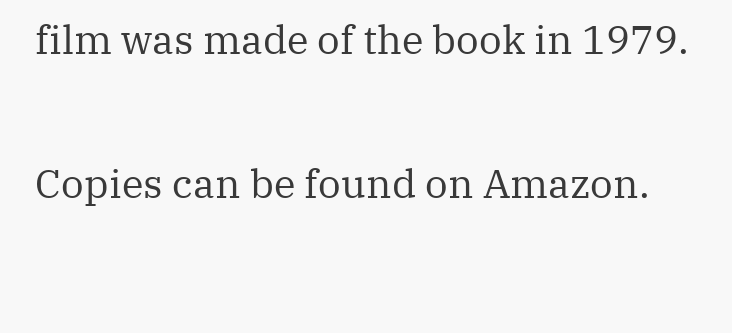film was made of the book in 1979.

Copies can be found on Amazon.